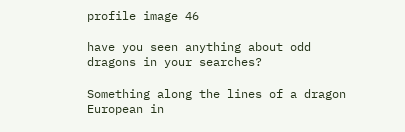profile image 46

have you seen anything about odd dragons in your searches?

Something along the lines of a dragon European in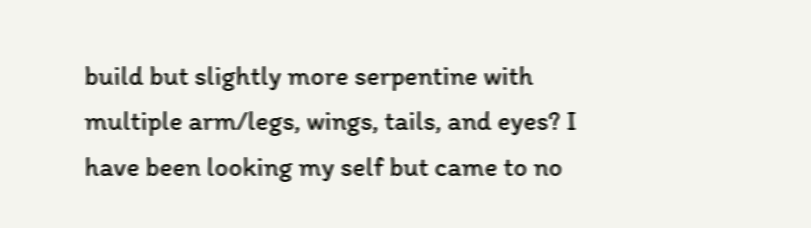build but slightly more serpentine with multiple arm/legs, wings, tails, and eyes? I have been looking my self but came to no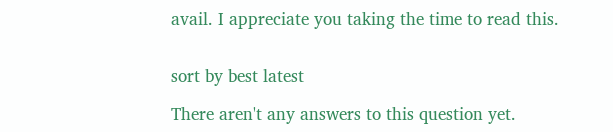avail. I appreciate you taking the time to read this.


sort by best latest

There aren't any answers to this question yet.